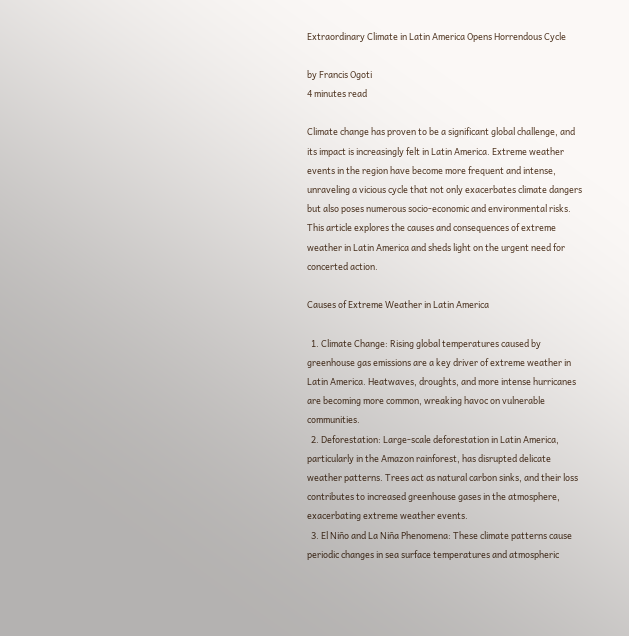Extraordinary Climate in Latin America Opens Horrendous Cycle

by Francis Ogoti
4 minutes read

Climate change has proven to be a significant global challenge, and its impact is increasingly felt in Latin America. Extreme weather events in the region have become more frequent and intense, unraveling a vicious cycle that not only exacerbates climate dangers but also poses numerous socio-economic and environmental risks. This article explores the causes and consequences of extreme weather in Latin America and sheds light on the urgent need for concerted action.

Causes of Extreme Weather in Latin America

  1. Climate Change: Rising global temperatures caused by greenhouse gas emissions are a key driver of extreme weather in Latin America. Heatwaves, droughts, and more intense hurricanes are becoming more common, wreaking havoc on vulnerable communities.
  2. Deforestation: Large-scale deforestation in Latin America, particularly in the Amazon rainforest, has disrupted delicate weather patterns. Trees act as natural carbon sinks, and their loss contributes to increased greenhouse gases in the atmosphere, exacerbating extreme weather events.
  3. El Niño and La Niña Phenomena: These climate patterns cause periodic changes in sea surface temperatures and atmospheric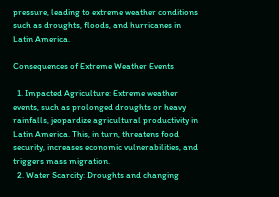pressure, leading to extreme weather conditions such as droughts, floods, and hurricanes in Latin America.

Consequences of Extreme Weather Events

  1. Impacted Agriculture: Extreme weather events, such as prolonged droughts or heavy rainfalls, jeopardize agricultural productivity in Latin America. This, in turn, threatens food security, increases economic vulnerabilities, and triggers mass migration.
  2. Water Scarcity: Droughts and changing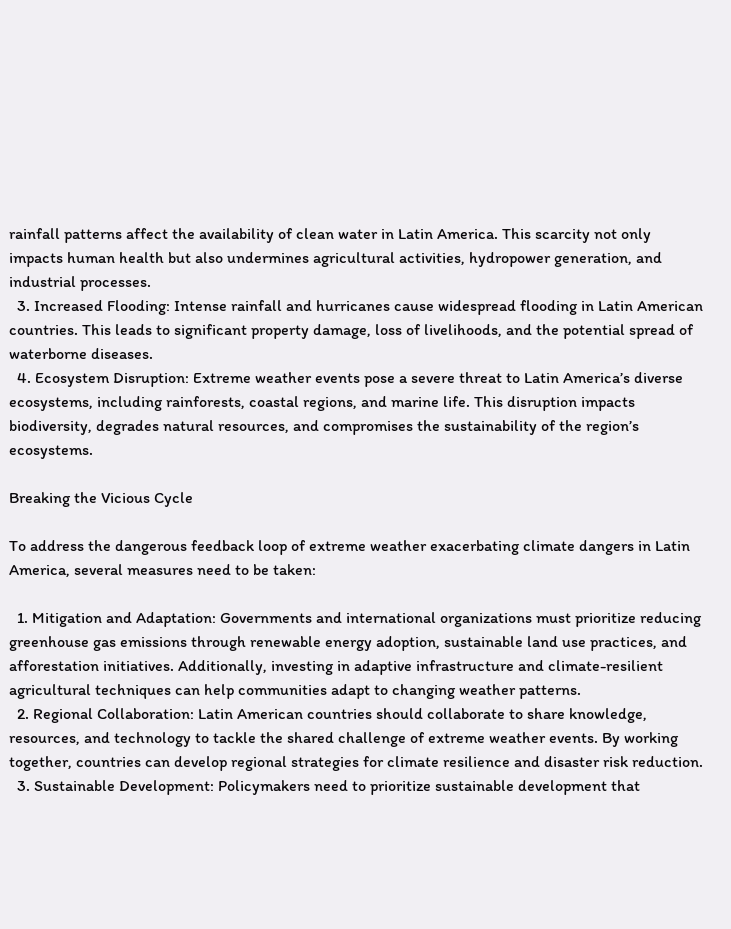rainfall patterns affect the availability of clean water in Latin America. This scarcity not only impacts human health but also undermines agricultural activities, hydropower generation, and industrial processes.
  3. Increased Flooding: Intense rainfall and hurricanes cause widespread flooding in Latin American countries. This leads to significant property damage, loss of livelihoods, and the potential spread of waterborne diseases.
  4. Ecosystem Disruption: Extreme weather events pose a severe threat to Latin America’s diverse ecosystems, including rainforests, coastal regions, and marine life. This disruption impacts biodiversity, degrades natural resources, and compromises the sustainability of the region’s ecosystems.

Breaking the Vicious Cycle

To address the dangerous feedback loop of extreme weather exacerbating climate dangers in Latin America, several measures need to be taken:

  1. Mitigation and Adaptation: Governments and international organizations must prioritize reducing greenhouse gas emissions through renewable energy adoption, sustainable land use practices, and afforestation initiatives. Additionally, investing in adaptive infrastructure and climate-resilient agricultural techniques can help communities adapt to changing weather patterns.
  2. Regional Collaboration: Latin American countries should collaborate to share knowledge, resources, and technology to tackle the shared challenge of extreme weather events. By working together, countries can develop regional strategies for climate resilience and disaster risk reduction.
  3. Sustainable Development: Policymakers need to prioritize sustainable development that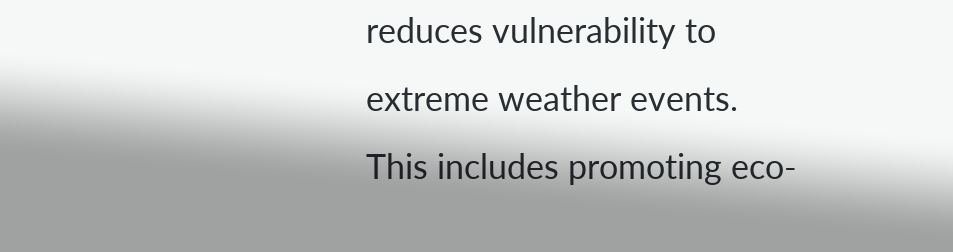reduces vulnerability to extreme weather events. This includes promoting eco-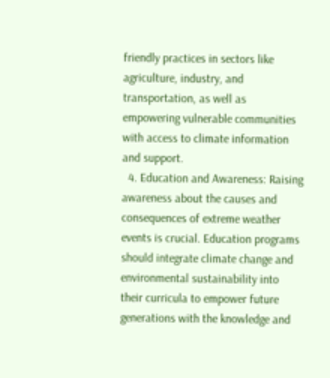friendly practices in sectors like agriculture, industry, and transportation, as well as empowering vulnerable communities with access to climate information and support.
  4. Education and Awareness: Raising awareness about the causes and consequences of extreme weather events is crucial. Education programs should integrate climate change and environmental sustainability into their curricula to empower future generations with the knowledge and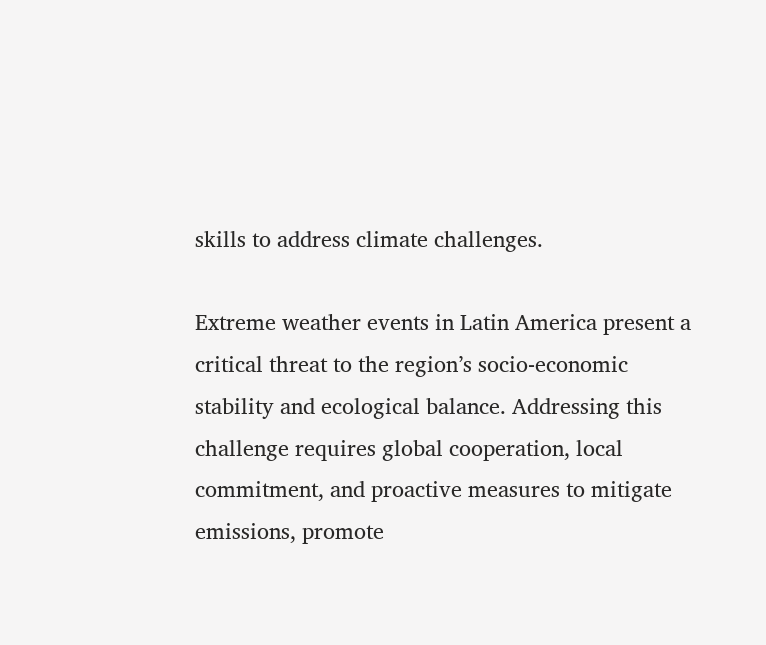skills to address climate challenges.

Extreme weather events in Latin America present a critical threat to the region’s socio-economic stability and ecological balance. Addressing this challenge requires global cooperation, local commitment, and proactive measures to mitigate emissions, promote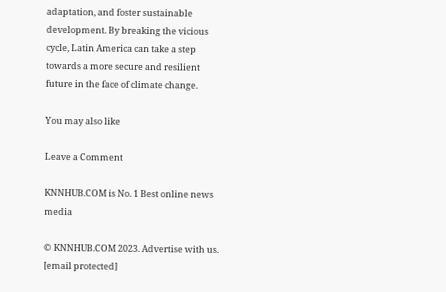adaptation, and foster sustainable development. By breaking the vicious cycle, Latin America can take a step towards a more secure and resilient future in the face of climate change.

You may also like

Leave a Comment

KNNHUB.COM is No. 1 Best online news media

© KNNHUB.COM 2023. Advertise with us. [email protected]